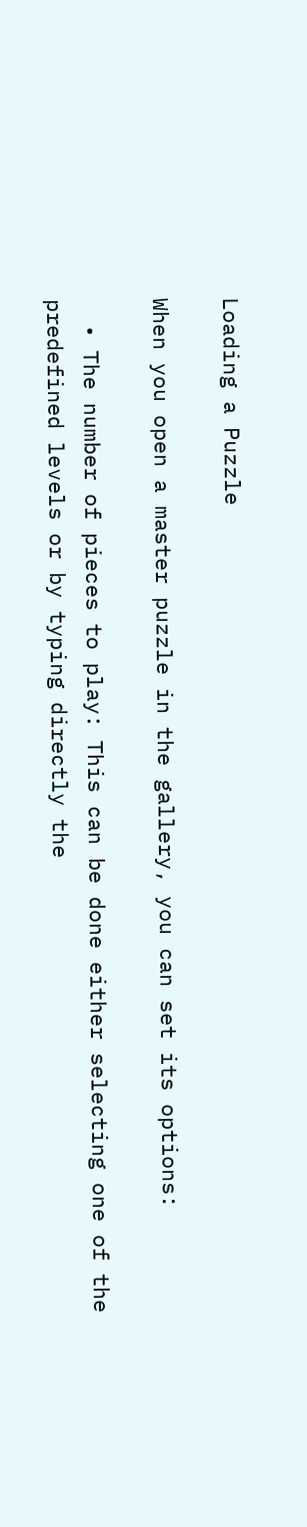Loading a Puzzle

When you open a master puzzle in the gallery, you can set its options:

  • The number of pieces to play: This can be done either selecting one of the predefined levels or by typing directly the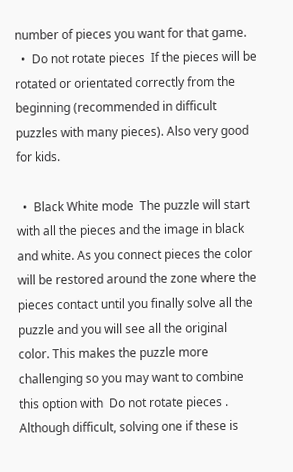number of pieces you want for that game.
  •  Do not rotate pieces  If the pieces will be rotated or orientated correctly from the beginning (recommended in difficult puzzles with many pieces). Also very good for kids.

  •  Black White mode  The puzzle will start with all the pieces and the image in black and white. As you connect pieces the color will be restored around the zone where the pieces contact until you finally solve all the puzzle and you will see all the original color. This makes the puzzle more challenging so you may want to combine this option with  Do not rotate pieces . Although difficult, solving one if these is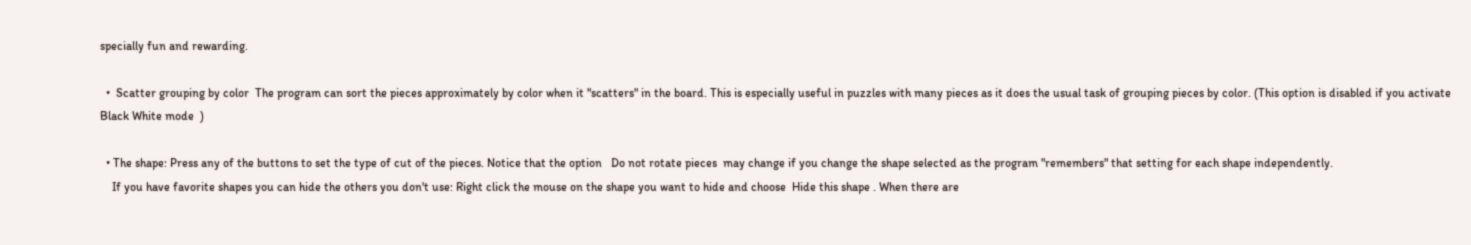specially fun and rewarding.

  •  Scatter grouping by color  The program can sort the pieces approximately by color when it "scatters" in the board. This is especially useful in puzzles with many pieces as it does the usual task of grouping pieces by color. (This option is disabled if you activate  Black White mode  )

  • The shape: Press any of the buttons to set the type of cut of the pieces. Notice that the option   Do not rotate pieces  may change if you change the shape selected as the program "remembers" that setting for each shape independently.
    If you have favorite shapes you can hide the others you don't use: Right click the mouse on the shape you want to hide and choose  Hide this shape . When there are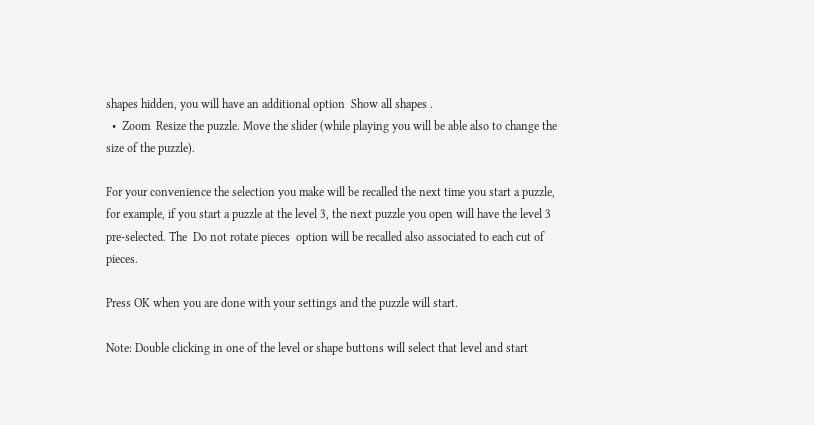shapes hidden, you will have an additional option  Show all shapes .
  •  Zoom  Resize the puzzle. Move the slider (while playing you will be able also to change the size of the puzzle).

For your convenience the selection you make will be recalled the next time you start a puzzle, for example, if you start a puzzle at the level 3, the next puzzle you open will have the level 3 pre-selected. The  Do not rotate pieces  option will be recalled also associated to each cut of pieces.

Press OK when you are done with your settings and the puzzle will start.

Note: Double clicking in one of the level or shape buttons will select that level and start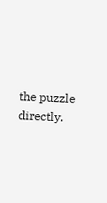the puzzle directly.